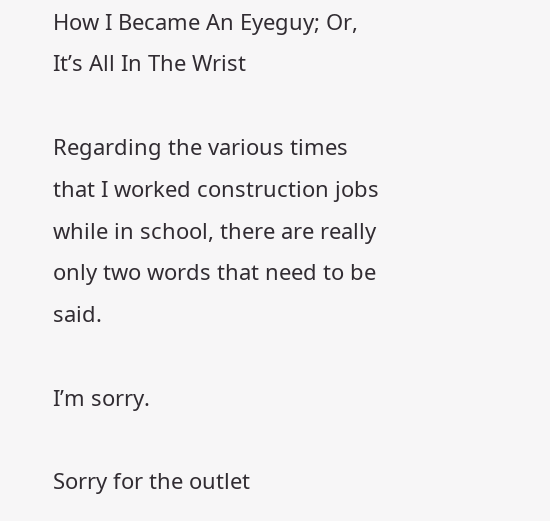How I Became An Eyeguy; Or, It’s All In The Wrist

Regarding the various times that I worked construction jobs while in school, there are really only two words that need to be said.

I’m sorry.

Sorry for the outlet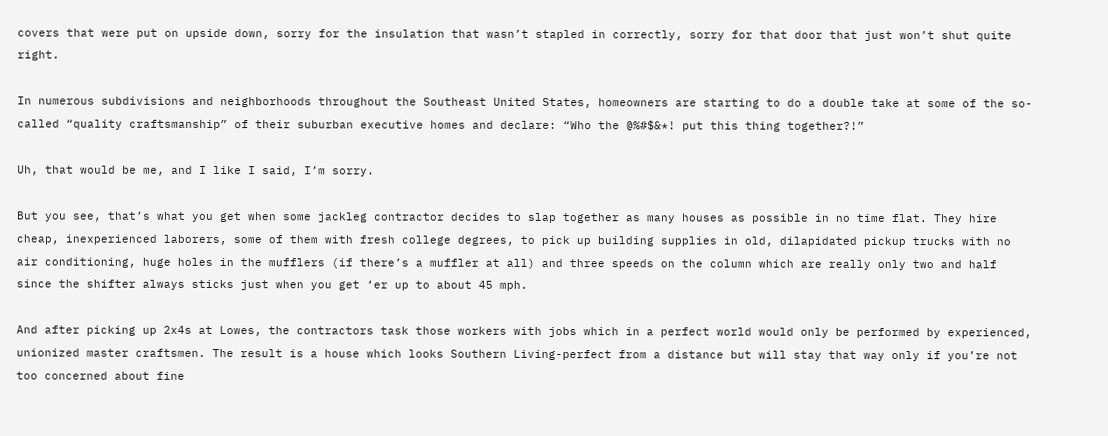covers that were put on upside down, sorry for the insulation that wasn’t stapled in correctly, sorry for that door that just won’t shut quite right.

In numerous subdivisions and neighborhoods throughout the Southeast United States, homeowners are starting to do a double take at some of the so-called “quality craftsmanship” of their suburban executive homes and declare: “Who the @%#$&*! put this thing together?!”

Uh, that would be me, and I like I said, I’m sorry.

But you see, that’s what you get when some jackleg contractor decides to slap together as many houses as possible in no time flat. They hire cheap, inexperienced laborers, some of them with fresh college degrees, to pick up building supplies in old, dilapidated pickup trucks with no air conditioning, huge holes in the mufflers (if there’s a muffler at all) and three speeds on the column which are really only two and half since the shifter always sticks just when you get ‘er up to about 45 mph.

And after picking up 2x4s at Lowes, the contractors task those workers with jobs which in a perfect world would only be performed by experienced, unionized master craftsmen. The result is a house which looks Southern Living-perfect from a distance but will stay that way only if you’re not too concerned about fine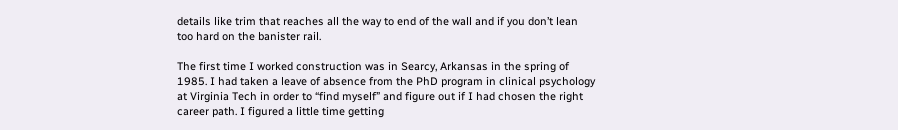details like trim that reaches all the way to end of the wall and if you don’t lean too hard on the banister rail.

The first time I worked construction was in Searcy, Arkansas in the spring of 1985. I had taken a leave of absence from the PhD program in clinical psychology at Virginia Tech in order to “find myself” and figure out if I had chosen the right career path. I figured a little time getting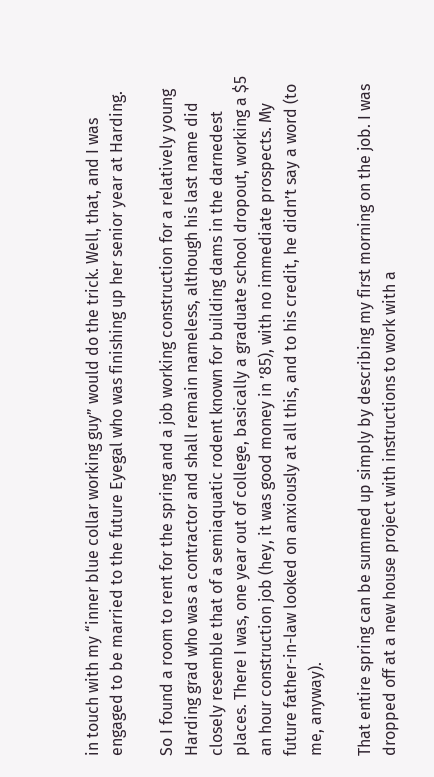in touch with my “inner blue collar working guy” would do the trick. Well, that, and I was engaged to be married to the future Eyegal who was finishing up her senior year at Harding.

So I found a room to rent for the spring and a job working construction for a relatively young Harding grad who was a contractor and shall remain nameless, although his last name did closely resemble that of a semiaquatic rodent known for building dams in the darnedest places. There I was, one year out of college, basically a graduate school dropout, working a $5 an hour construction job (hey, it was good money in ’85), with no immediate prospects. My future father-in-law looked on anxiously at all this, and to his credit, he didn’t say a word (to me, anyway).

That entire spring can be summed up simply by describing my first morning on the job. I was dropped off at a new house project with instructions to work with a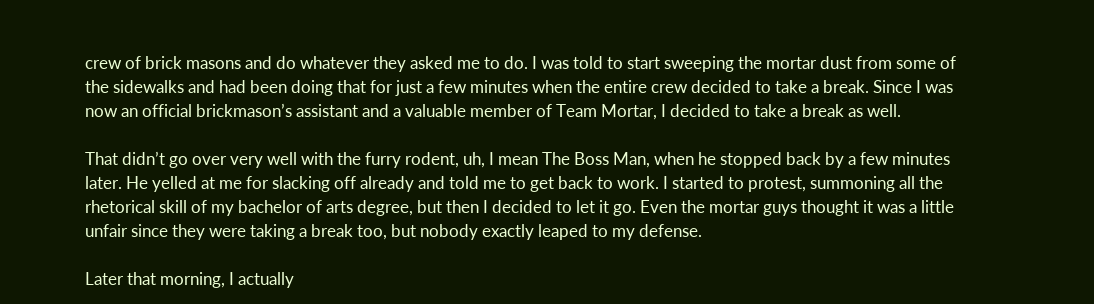crew of brick masons and do whatever they asked me to do. I was told to start sweeping the mortar dust from some of the sidewalks and had been doing that for just a few minutes when the entire crew decided to take a break. Since I was now an official brickmason’s assistant and a valuable member of Team Mortar, I decided to take a break as well.

That didn’t go over very well with the furry rodent, uh, I mean The Boss Man, when he stopped back by a few minutes later. He yelled at me for slacking off already and told me to get back to work. I started to protest, summoning all the rhetorical skill of my bachelor of arts degree, but then I decided to let it go. Even the mortar guys thought it was a little unfair since they were taking a break too, but nobody exactly leaped to my defense.

Later that morning, I actually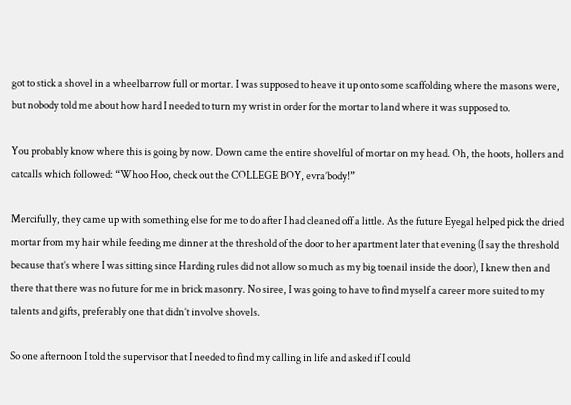got to stick a shovel in a wheelbarrow full or mortar. I was supposed to heave it up onto some scaffolding where the masons were, but nobody told me about how hard I needed to turn my wrist in order for the mortar to land where it was supposed to.

You probably know where this is going by now. Down came the entire shovelful of mortar on my head. Oh, the hoots, hollers and catcalls which followed: “Whoo Hoo, check out the COLLEGE BOY, evra’body!”

Mercifully, they came up with something else for me to do after I had cleaned off a little. As the future Eyegal helped pick the dried mortar from my hair while feeding me dinner at the threshold of the door to her apartment later that evening (I say the threshold because that’s where I was sitting since Harding rules did not allow so much as my big toenail inside the door), I knew then and there that there was no future for me in brick masonry. No siree, I was going to have to find myself a career more suited to my talents and gifts, preferably one that didn’t involve shovels.

So one afternoon I told the supervisor that I needed to find my calling in life and asked if I could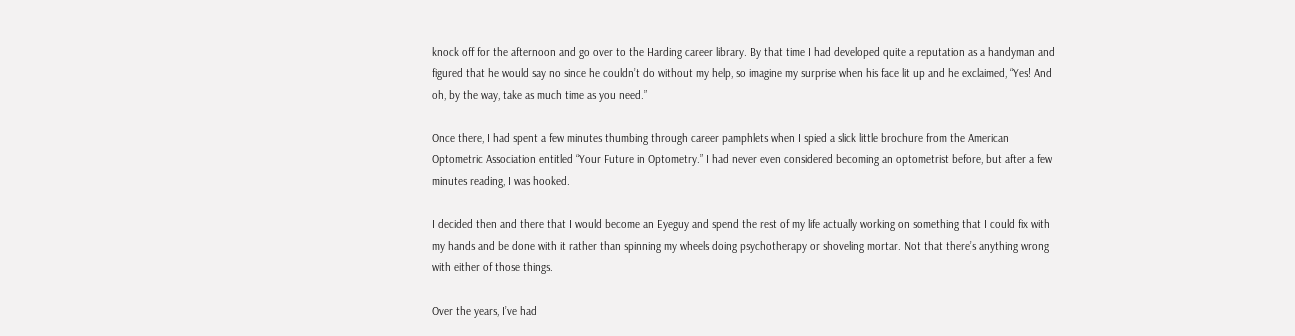knock off for the afternoon and go over to the Harding career library. By that time I had developed quite a reputation as a handyman and figured that he would say no since he couldn’t do without my help, so imagine my surprise when his face lit up and he exclaimed, “Yes! And oh, by the way, take as much time as you need.”

Once there, I had spent a few minutes thumbing through career pamphlets when I spied a slick little brochure from the American Optometric Association entitled “Your Future in Optometry.” I had never even considered becoming an optometrist before, but after a few minutes reading, I was hooked.

I decided then and there that I would become an Eyeguy and spend the rest of my life actually working on something that I could fix with my hands and be done with it rather than spinning my wheels doing psychotherapy or shoveling mortar. Not that there’s anything wrong with either of those things.

Over the years, I’ve had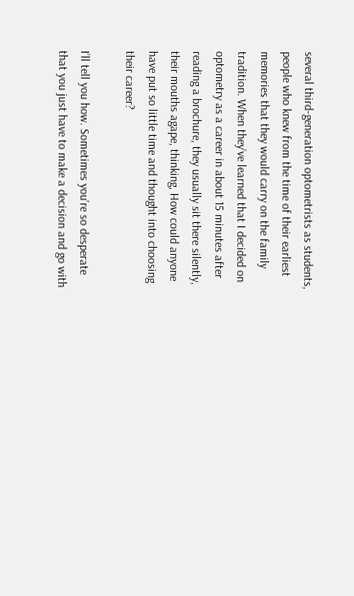several third-generation optometrists as students, people who knew from the time of their earliest memories that they would carry on the family tradition. When they’ve learned that I decided on optometry as a career in about 15 minutes after reading a brochure, they usually sit there silently, their mouths agape, thinking, How could anyone have put so little time and thought into choosing their career?

I’ll tell you how. Sometimes you’re so desperate that you just have to make a decision and go with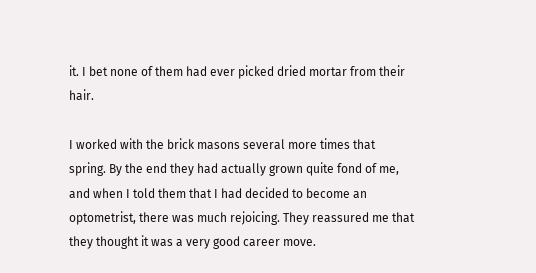it. I bet none of them had ever picked dried mortar from their hair.

I worked with the brick masons several more times that spring. By the end they had actually grown quite fond of me, and when I told them that I had decided to become an optometrist, there was much rejoicing. They reassured me that they thought it was a very good career move.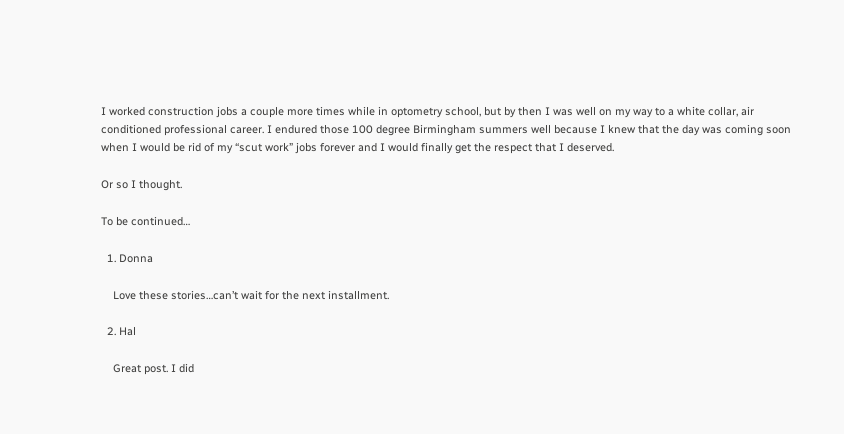I worked construction jobs a couple more times while in optometry school, but by then I was well on my way to a white collar, air conditioned professional career. I endured those 100 degree Birmingham summers well because I knew that the day was coming soon when I would be rid of my “scut work” jobs forever and I would finally get the respect that I deserved.

Or so I thought.

To be continued…

  1. Donna

    Love these stories…can’t wait for the next installment.

  2. Hal

    Great post. I did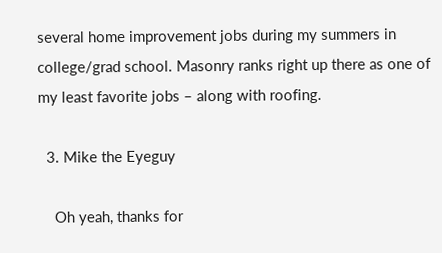several home improvement jobs during my summers in college/grad school. Masonry ranks right up there as one of my least favorite jobs – along with roofing.

  3. Mike the Eyeguy

    Oh yeah, thanks for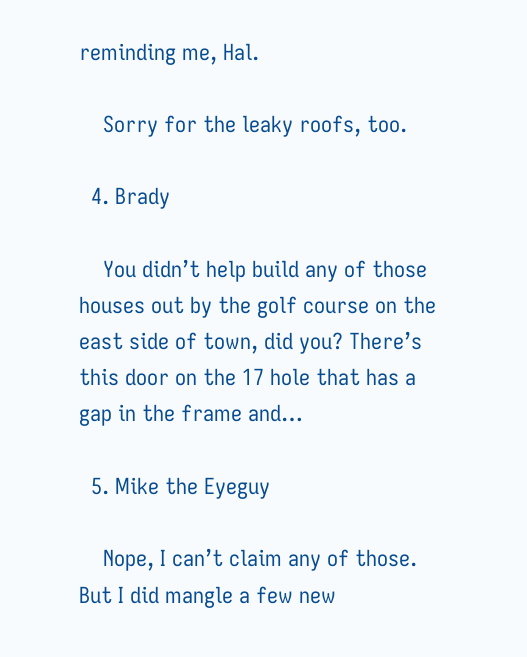reminding me, Hal.

    Sorry for the leaky roofs, too.

  4. Brady

    You didn’t help build any of those houses out by the golf course on the east side of town, did you? There’s this door on the 17 hole that has a gap in the frame and…

  5. Mike the Eyeguy

    Nope, I can’t claim any of those. But I did mangle a few new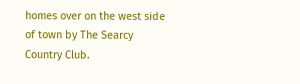homes over on the west side of town by The Searcy Country Club.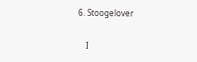6. Stoogelover

    I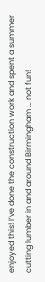enjoyed this! I’ve done the construction work and spent a summer cutting lumber in and around Birmingham … not fun!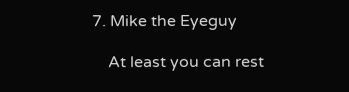7. Mike the Eyeguy

    At least you can rest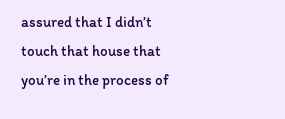assured that I didn’t touch that house that you’re in the process of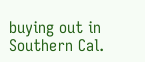buying out in Southern Cal.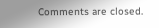Comments are closed.